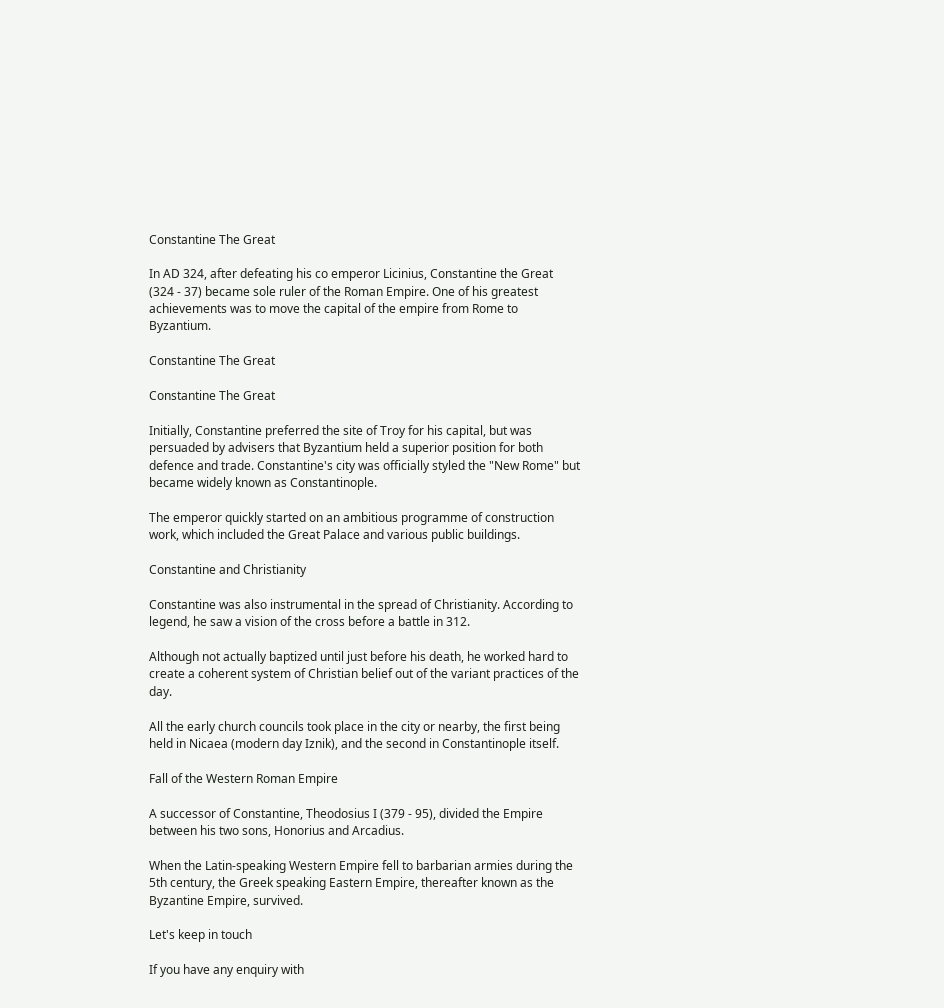Constantine The Great

In AD 324, after defeating his co emperor Licinius, Constantine the Great (324 - 37) became sole ruler of the Roman Empire. One of his greatest achievements was to move the capital of the empire from Rome to Byzantium.

Constantine The Great

Constantine The Great

Initially, Constantine preferred the site of Troy for his capital, but was persuaded by advisers that Byzantium held a superior position for both defence and trade. Constantine's city was officially styled the "New Rome" but became widely known as Constantinople.

The emperor quickly started on an ambitious programme of construction work, which included the Great Palace and various public buildings.

Constantine and Christianity

Constantine was also instrumental in the spread of Christianity. According to legend, he saw a vision of the cross before a battle in 312.

Although not actually baptized until just before his death, he worked hard to create a coherent system of Christian belief out of the variant practices of the day.

All the early church councils took place in the city or nearby, the first being held in Nicaea (modern day Iznik), and the second in Constantinople itself.

Fall of the Western Roman Empire

A successor of Constantine, Theodosius I (379 - 95), divided the Empire between his two sons, Honorius and Arcadius.

When the Latin-speaking Western Empire fell to barbarian armies during the 5th century, the Greek speaking Eastern Empire, thereafter known as the Byzantine Empire, survived.

Let's keep in touch

If you have any enquiry with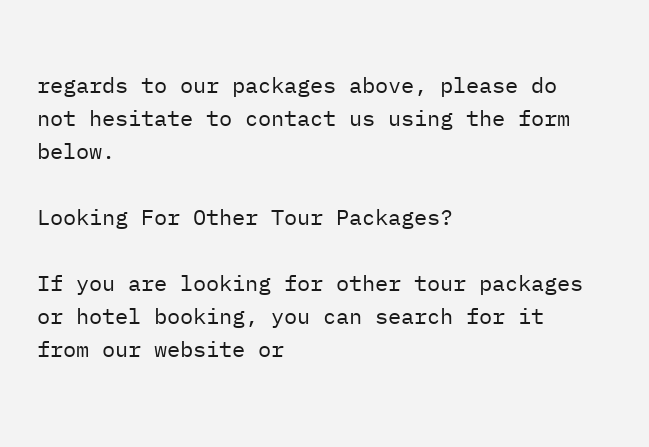regards to our packages above, please do not hesitate to contact us using the form below.

Looking For Other Tour Packages?

If you are looking for other tour packages or hotel booking, you can search for it from our website or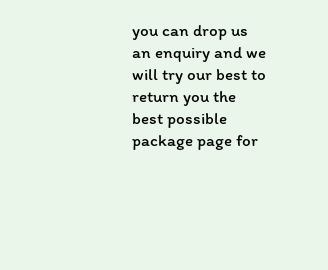you can drop us an enquiry and we will try our best to return you the best possible package page for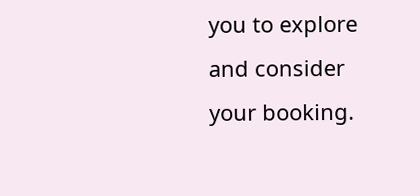you to explore and consider your booking.